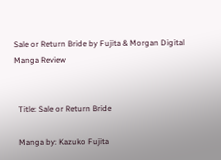Sale or Return Bride by Fujita & Morgan Digital Manga Review


  Title: Sale or Return Bride

  Manga by: Kazuko Fujita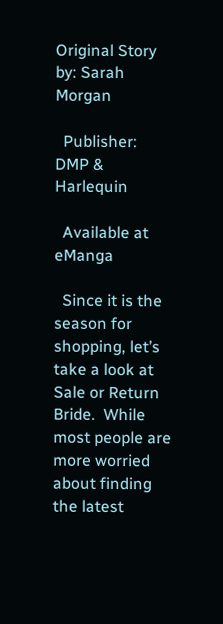Original Story by: Sarah Morgan

  Publisher:  DMP & Harlequin

  Available at eManga

  Since it is the season for shopping, let’s take a look at Sale or Return Bride.  While most people are more worried about finding the latest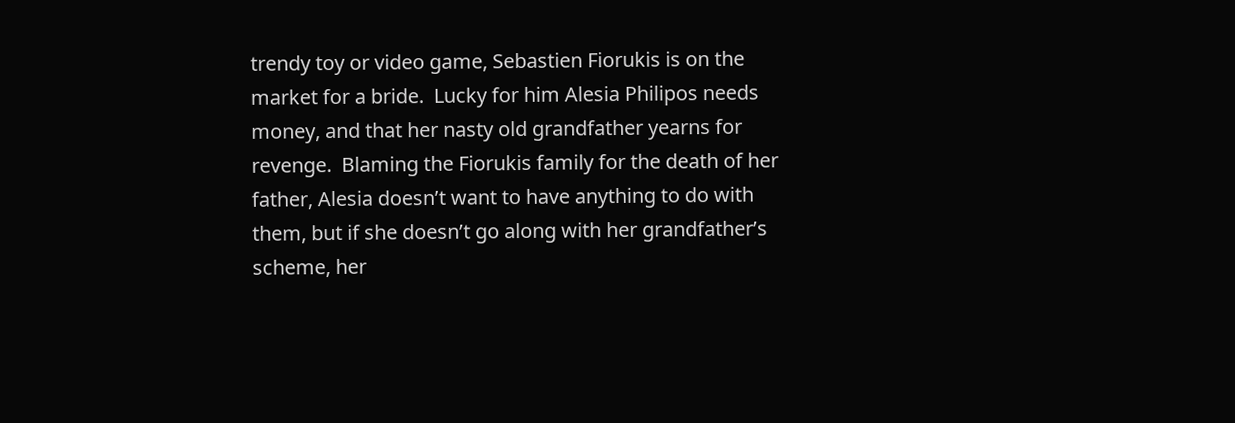trendy toy or video game, Sebastien Fiorukis is on the market for a bride.  Lucky for him Alesia Philipos needs money, and that her nasty old grandfather yearns for revenge.  Blaming the Fiorukis family for the death of her father, Alesia doesn’t want to have anything to do with them, but if she doesn’t go along with her grandfather’s scheme, her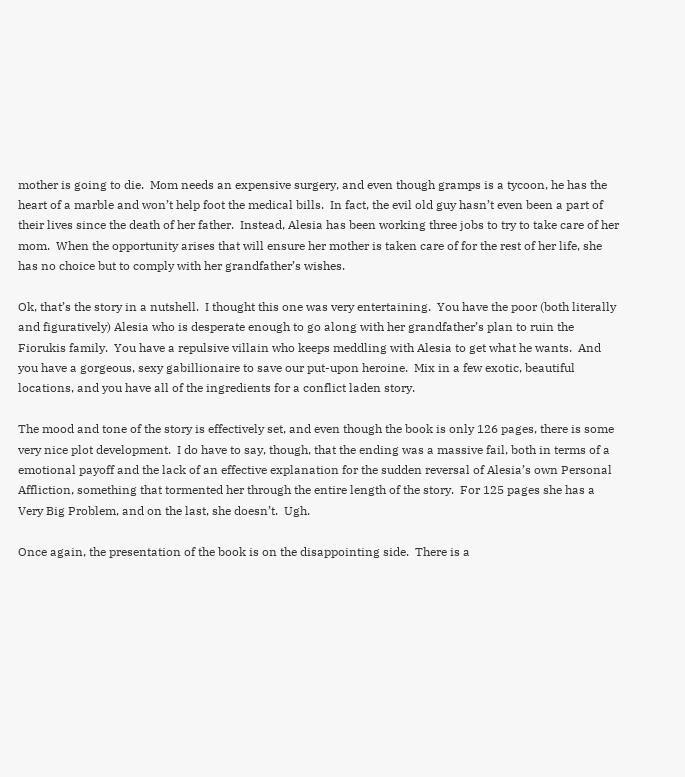mother is going to die.  Mom needs an expensive surgery, and even though gramps is a tycoon, he has the heart of a marble and won’t help foot the medical bills.  In fact, the evil old guy hasn’t even been a part of their lives since the death of her father.  Instead, Alesia has been working three jobs to try to take care of her mom.  When the opportunity arises that will ensure her mother is taken care of for the rest of her life, she has no choice but to comply with her grandfather’s wishes.

Ok, that’s the story in a nutshell.  I thought this one was very entertaining.  You have the poor (both literally and figuratively) Alesia who is desperate enough to go along with her grandfather’s plan to ruin the Fiorukis family.  You have a repulsive villain who keeps meddling with Alesia to get what he wants.  And you have a gorgeous, sexy gabillionaire to save our put-upon heroine.  Mix in a few exotic, beautiful locations, and you have all of the ingredients for a conflict laden story.

The mood and tone of the story is effectively set, and even though the book is only 126 pages, there is some very nice plot development.  I do have to say, though, that the ending was a massive fail, both in terms of a emotional payoff and the lack of an effective explanation for the sudden reversal of Alesia’s own Personal Affliction, something that tormented her through the entire length of the story.  For 125 pages she has a Very Big Problem, and on the last, she doesn’t.  Ugh.

Once again, the presentation of the book is on the disappointing side.  There is a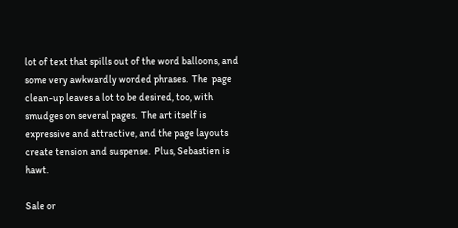lot of text that spills out of the word balloons, and some very awkwardly worded phrases.  The  page clean-up leaves a lot to be desired, too, with smudges on several pages.  The art itself is expressive and attractive, and the page layouts create tension and suspense.  Plus, Sebastien is hawt.

Sale or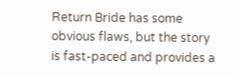Return Bride has some obvious flaws, but the story is fast-paced and provides a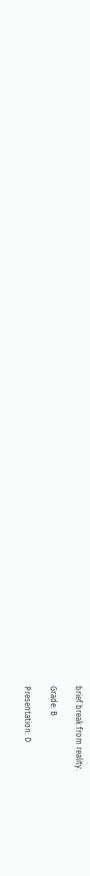brief break from reality.

Grade: B

Presentation: D